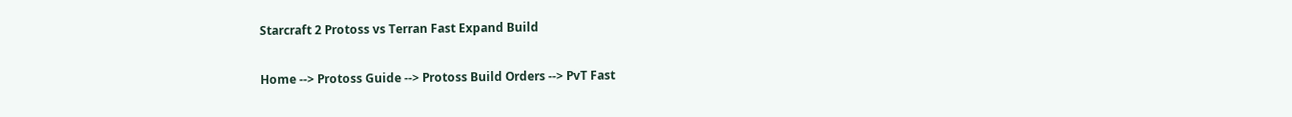Starcraft 2 Protoss vs Terran Fast Expand Build

Home --> Protoss Guide --> Protoss Build Orders --> PvT Fast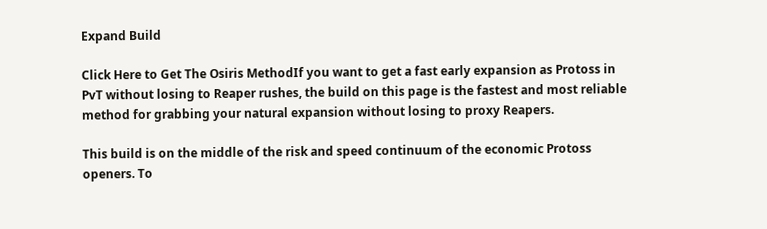Expand Build

Click Here to Get The Osiris MethodIf you want to get a fast early expansion as Protoss in PvT without losing to Reaper rushes, the build on this page is the fastest and most reliable method for grabbing your natural expansion without losing to proxy Reapers.

This build is on the middle of the risk and speed continuum of the economic Protoss openers. To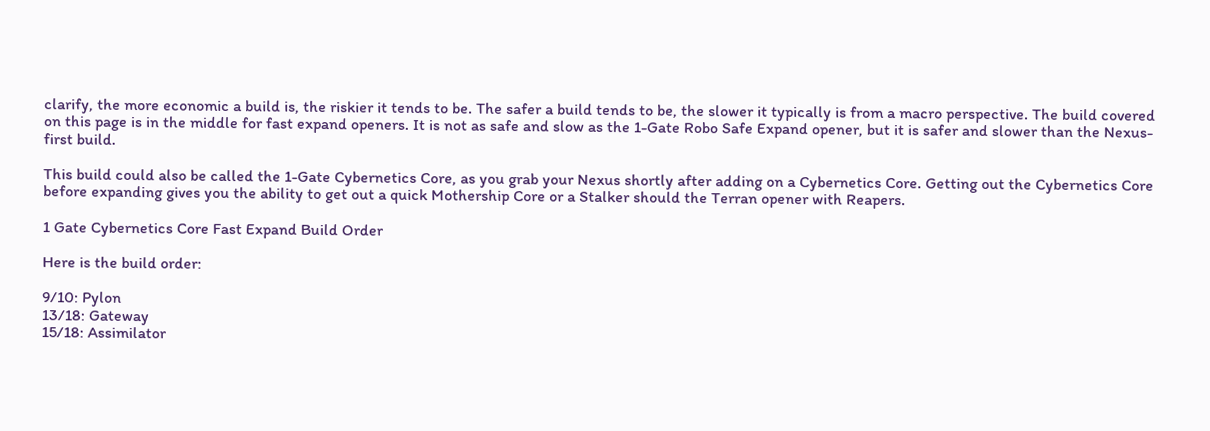clarify, the more economic a build is, the riskier it tends to be. The safer a build tends to be, the slower it typically is from a macro perspective. The build covered on this page is in the middle for fast expand openers. It is not as safe and slow as the 1-Gate Robo Safe Expand opener, but it is safer and slower than the Nexus-first build.

This build could also be called the 1-Gate Cybernetics Core, as you grab your Nexus shortly after adding on a Cybernetics Core. Getting out the Cybernetics Core before expanding gives you the ability to get out a quick Mothership Core or a Stalker should the Terran opener with Reapers.

1 Gate Cybernetics Core Fast Expand Build Order

Here is the build order:

9/10: Pylon
13/18: Gateway
15/18: Assimilator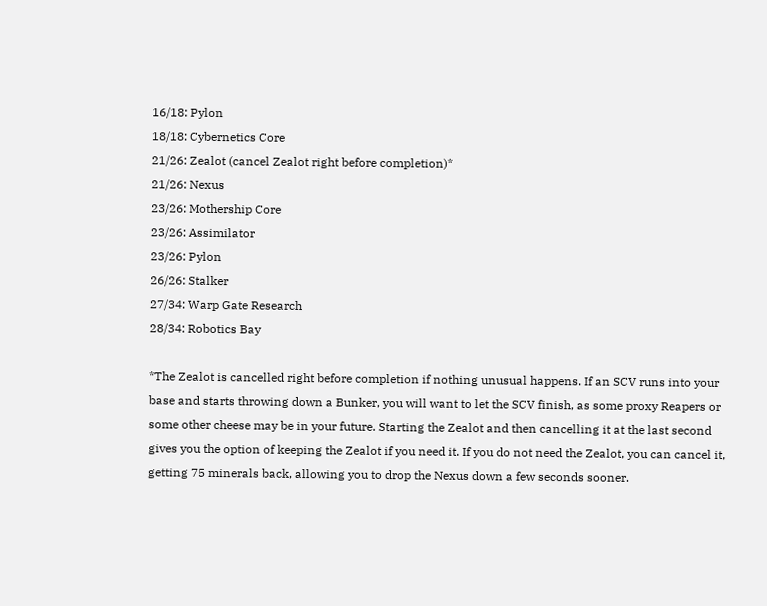16/18: Pylon
18/18: Cybernetics Core
21/26: Zealot (cancel Zealot right before completion)*
21/26: Nexus
23/26: Mothership Core
23/26: Assimilator
23/26: Pylon
26/26: Stalker
27/34: Warp Gate Research
28/34: Robotics Bay

*The Zealot is cancelled right before completion if nothing unusual happens. If an SCV runs into your base and starts throwing down a Bunker, you will want to let the SCV finish, as some proxy Reapers or some other cheese may be in your future. Starting the Zealot and then cancelling it at the last second gives you the option of keeping the Zealot if you need it. If you do not need the Zealot, you can cancel it, getting 75 minerals back, allowing you to drop the Nexus down a few seconds sooner.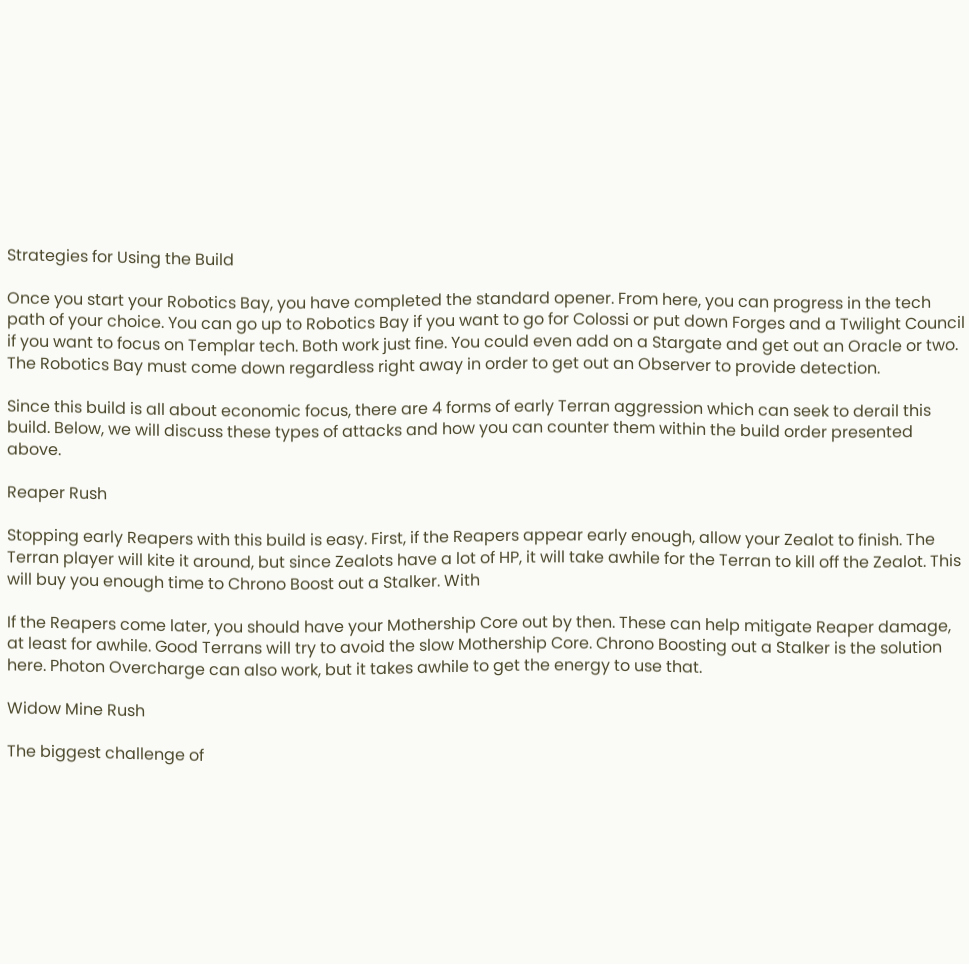Strategies for Using the Build

Once you start your Robotics Bay, you have completed the standard opener. From here, you can progress in the tech path of your choice. You can go up to Robotics Bay if you want to go for Colossi or put down Forges and a Twilight Council if you want to focus on Templar tech. Both work just fine. You could even add on a Stargate and get out an Oracle or two. The Robotics Bay must come down regardless right away in order to get out an Observer to provide detection.

Since this build is all about economic focus, there are 4 forms of early Terran aggression which can seek to derail this build. Below, we will discuss these types of attacks and how you can counter them within the build order presented above.

Reaper Rush

Stopping early Reapers with this build is easy. First, if the Reapers appear early enough, allow your Zealot to finish. The Terran player will kite it around, but since Zealots have a lot of HP, it will take awhile for the Terran to kill off the Zealot. This will buy you enough time to Chrono Boost out a Stalker. With

If the Reapers come later, you should have your Mothership Core out by then. These can help mitigate Reaper damage, at least for awhile. Good Terrans will try to avoid the slow Mothership Core. Chrono Boosting out a Stalker is the solution here. Photon Overcharge can also work, but it takes awhile to get the energy to use that.

Widow Mine Rush

The biggest challenge of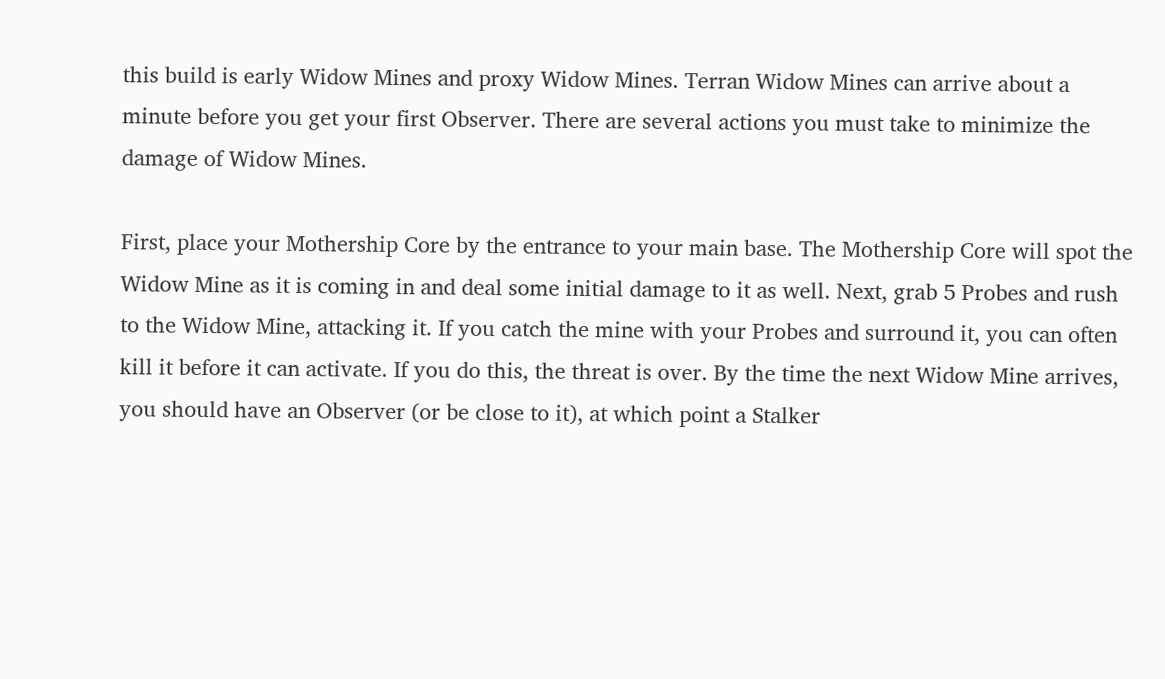this build is early Widow Mines and proxy Widow Mines. Terran Widow Mines can arrive about a minute before you get your first Observer. There are several actions you must take to minimize the damage of Widow Mines.

First, place your Mothership Core by the entrance to your main base. The Mothership Core will spot the Widow Mine as it is coming in and deal some initial damage to it as well. Next, grab 5 Probes and rush to the Widow Mine, attacking it. If you catch the mine with your Probes and surround it, you can often kill it before it can activate. If you do this, the threat is over. By the time the next Widow Mine arrives, you should have an Observer (or be close to it), at which point a Stalker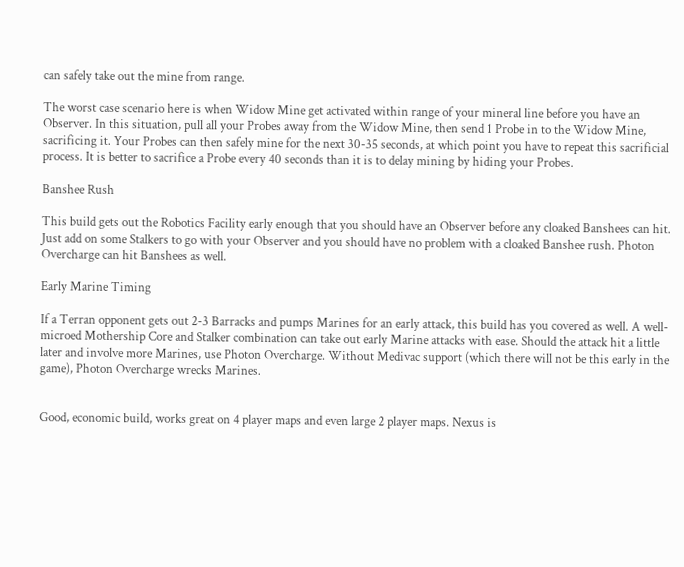can safely take out the mine from range.

The worst case scenario here is when Widow Mine get activated within range of your mineral line before you have an Observer. In this situation, pull all your Probes away from the Widow Mine, then send 1 Probe in to the Widow Mine, sacrificing it. Your Probes can then safely mine for the next 30-35 seconds, at which point you have to repeat this sacrificial process. It is better to sacrifice a Probe every 40 seconds than it is to delay mining by hiding your Probes.

Banshee Rush

This build gets out the Robotics Facility early enough that you should have an Observer before any cloaked Banshees can hit. Just add on some Stalkers to go with your Observer and you should have no problem with a cloaked Banshee rush. Photon Overcharge can hit Banshees as well.

Early Marine Timing

If a Terran opponent gets out 2-3 Barracks and pumps Marines for an early attack, this build has you covered as well. A well-microed Mothership Core and Stalker combination can take out early Marine attacks with ease. Should the attack hit a little later and involve more Marines, use Photon Overcharge. Without Medivac support (which there will not be this early in the game), Photon Overcharge wrecks Marines.


Good, economic build, works great on 4 player maps and even large 2 player maps. Nexus is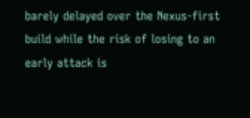barely delayed over the Nexus-first build while the risk of losing to an early attack is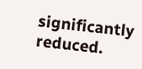significantly reduced.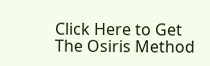Click Here to Get The Osiris Method